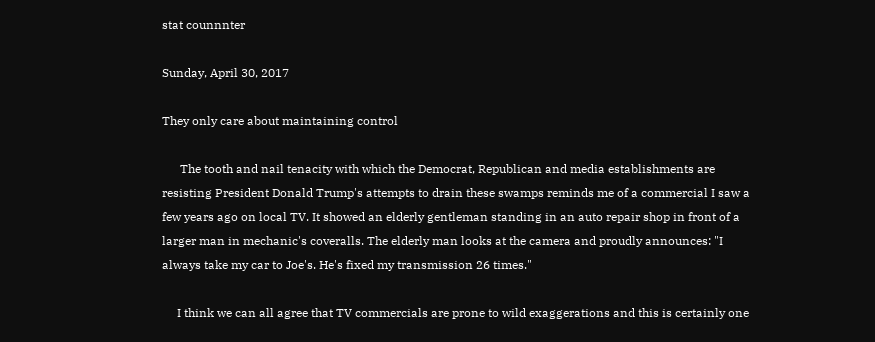stat counnnter

Sunday, April 30, 2017

They only care about maintaining control

      The tooth and nail tenacity with which the Democrat, Republican and media establishments are resisting President Donald Trump's attempts to drain these swamps reminds me of a commercial I saw a few years ago on local TV. It showed an elderly gentleman standing in an auto repair shop in front of a larger man in mechanic's coveralls. The elderly man looks at the camera and proudly announces: "I always take my car to Joe's. He's fixed my transmission 26 times."

     I think we can all agree that TV commercials are prone to wild exaggerations and this is certainly one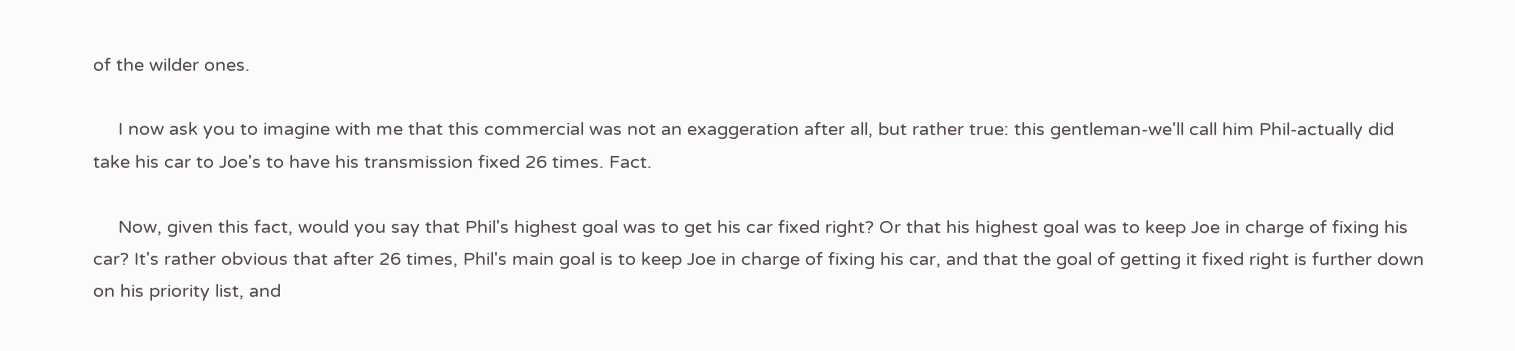of the wilder ones.

     I now ask you to imagine with me that this commercial was not an exaggeration after all, but rather true: this gentleman-we'll call him Phil-actually did take his car to Joe's to have his transmission fixed 26 times. Fact.

     Now, given this fact, would you say that Phil's highest goal was to get his car fixed right? Or that his highest goal was to keep Joe in charge of fixing his car? It's rather obvious that after 26 times, Phil's main goal is to keep Joe in charge of fixing his car, and that the goal of getting it fixed right is further down on his priority list, and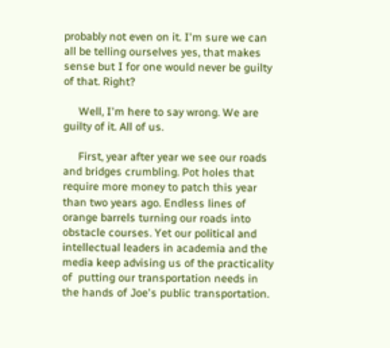probably not even on it. I'm sure we can all be telling ourselves yes, that makes sense but I for one would never be guilty of that. Right?

     Well, I'm here to say wrong. We are guilty of it. All of us.

     First, year after year we see our roads and bridges crumbling. Pot holes that require more money to patch this year than two years ago. Endless lines of orange barrels turning our roads into obstacle courses. Yet our political and intellectual leaders in academia and the media keep advising us of the practicality of  putting our transportation needs in the hands of Joe's public transportation.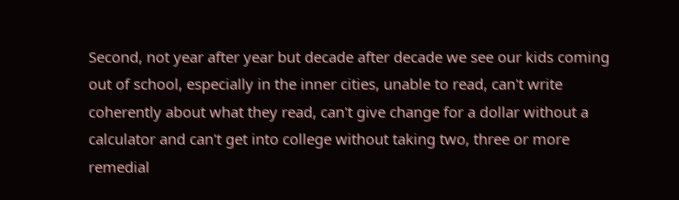Second, not year after year but decade after decade we see our kids coming out of school, especially in the inner cities, unable to read, can't write coherently about what they read, can't give change for a dollar without a calculator and can't get into college without taking two, three or more remedial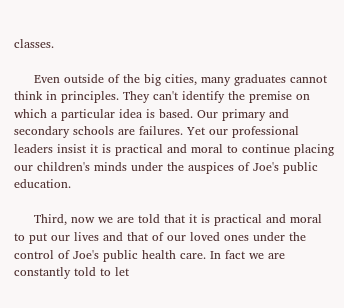classes.

     Even outside of the big cities, many graduates cannot think in principles. They can't identify the premise on which a particular idea is based. Our primary and secondary schools are failures. Yet our professional leaders insist it is practical and moral to continue placing our children's minds under the auspices of Joe's public education.

     Third, now we are told that it is practical and moral to put our lives and that of our loved ones under the control of Joe's public health care. In fact we are constantly told to let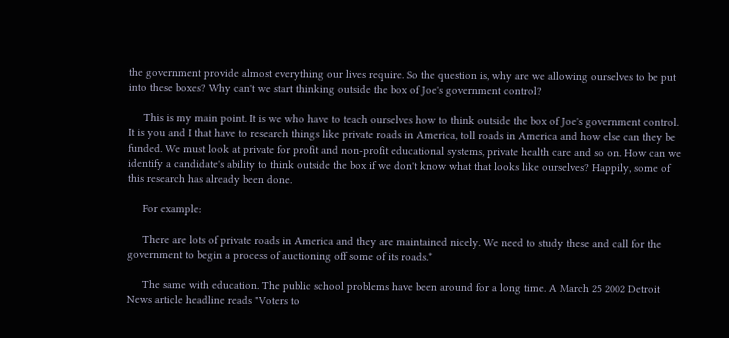the government provide almost everything our lives require. So the question is, why are we allowing ourselves to be put into these boxes? Why can't we start thinking outside the box of Joe's government control?

     This is my main point. It is we who have to teach ourselves how to think outside the box of Joe's government control. It is you and I that have to research things like private roads in America, toll roads in America and how else can they be funded. We must look at private for profit and non-profit educational systems, private health care and so on. How can we identify a candidate's ability to think outside the box if we don't know what that looks like ourselves? Happily, some of this research has already been done.

     For example:

     There are lots of private roads in America and they are maintained nicely. We need to study these and call for the government to begin a process of auctioning off some of its roads.*

     The same with education. The public school problems have been around for a long time. A March 25 2002 Detroit News article headline reads "Voters to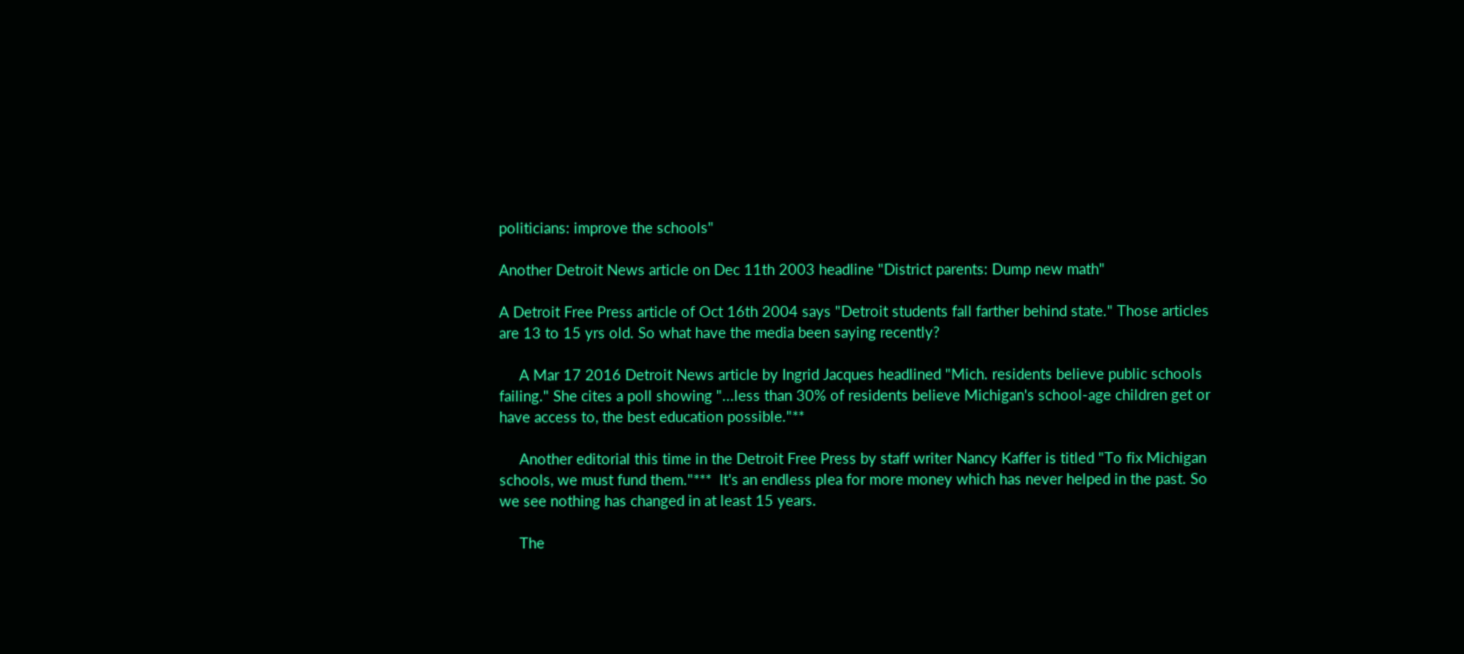politicians: improve the schools"

Another Detroit News article on Dec 11th 2003 headline "District parents: Dump new math"

A Detroit Free Press article of Oct 16th 2004 says "Detroit students fall farther behind state." Those articles are 13 to 15 yrs old. So what have the media been saying recently?

     A Mar 17 2016 Detroit News article by Ingrid Jacques headlined "Mich. residents believe public schools failing." She cites a poll showing "...less than 30% of residents believe Michigan's school-age children get or have access to, the best education possible."**

     Another editorial this time in the Detroit Free Press by staff writer Nancy Kaffer is titled "To fix Michigan schools, we must fund them."***  It's an endless plea for more money which has never helped in the past. So we see nothing has changed in at least 15 years.

     The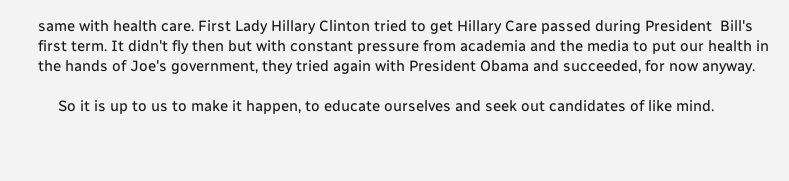same with health care. First Lady Hillary Clinton tried to get Hillary Care passed during President  Bill's first term. It didn't fly then but with constant pressure from academia and the media to put our health in the hands of Joe's government, they tried again with President Obama and succeeded, for now anyway.

     So it is up to us to make it happen, to educate ourselves and seek out candidates of like mind.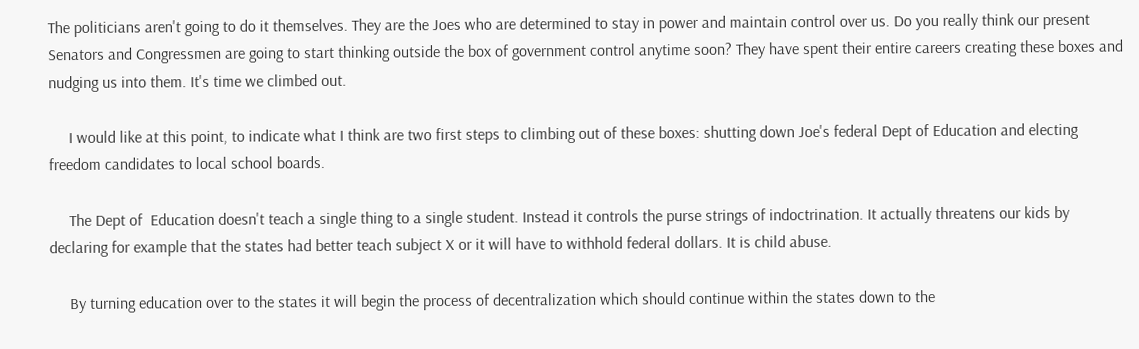The politicians aren't going to do it themselves. They are the Joes who are determined to stay in power and maintain control over us. Do you really think our present Senators and Congressmen are going to start thinking outside the box of government control anytime soon? They have spent their entire careers creating these boxes and nudging us into them. It's time we climbed out.

     I would like at this point, to indicate what I think are two first steps to climbing out of these boxes: shutting down Joe's federal Dept of Education and electing freedom candidates to local school boards.

     The Dept of  Education doesn't teach a single thing to a single student. Instead it controls the purse strings of indoctrination. It actually threatens our kids by declaring for example that the states had better teach subject X or it will have to withhold federal dollars. It is child abuse.

     By turning education over to the states it will begin the process of decentralization which should continue within the states down to the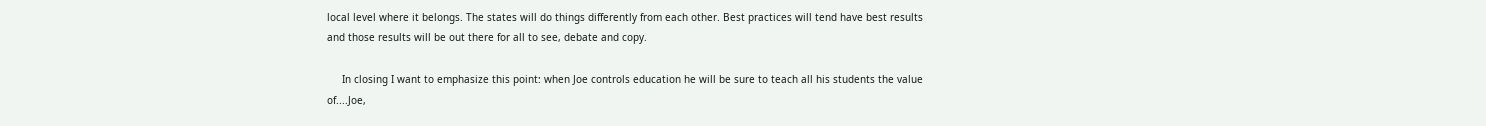local level where it belongs. The states will do things differently from each other. Best practices will tend have best results and those results will be out there for all to see, debate and copy.

     In closing I want to emphasize this point: when Joe controls education he will be sure to teach all his students the value of....Joe,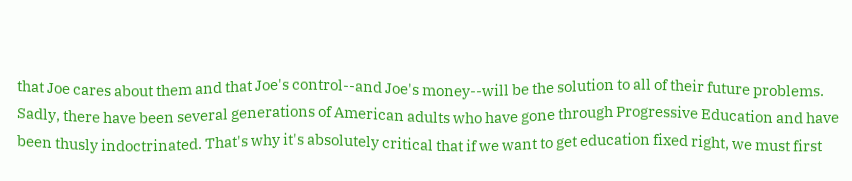that Joe cares about them and that Joe's control--and Joe's money--will be the solution to all of their future problems. Sadly, there have been several generations of American adults who have gone through Progressive Education and have been thusly indoctrinated. That's why it's absolutely critical that if we want to get education fixed right, we must first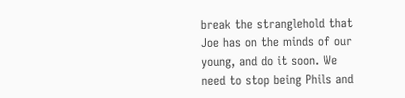break the stranglehold that Joe has on the minds of our young, and do it soon. We need to stop being Phils and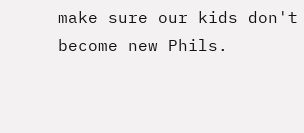make sure our kids don't become new Phils.